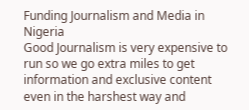Funding Journalism and Media in Nigeria
Good Journalism is very expensive to run so we go extra miles to get information and exclusive content even in the harshest way and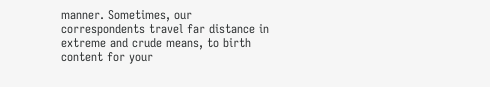manner. Sometimes, our  correspondents travel far distance in extreme and crude means, to birth content for your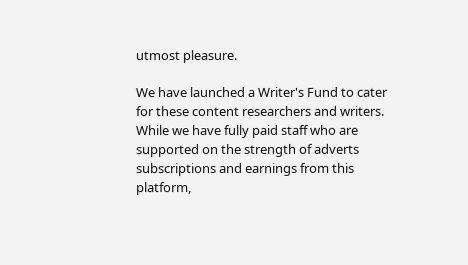utmost pleasure.

We have launched a Writer's Fund to cater for these content researchers and writers. While we have fully paid staff who are supported on the strength of adverts subscriptions and earnings from this platform,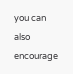you can  also encourage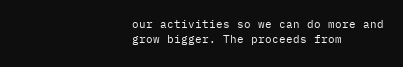our activities so we can do more and grow bigger. The proceeds from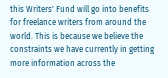this Writers' Fund will go into benefits for freelance writers from around the world. This is because we believe the constraints we have currently in getting more information across the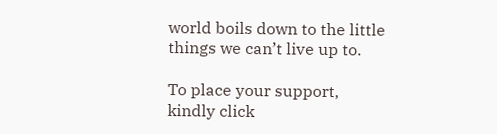world boils down to the little things we can’t live up to.

To place your support, kindly click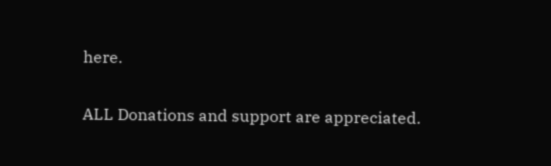here.

ALL Donations and support are appreciated.